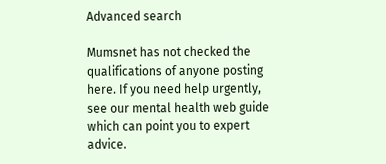Advanced search

Mumsnet has not checked the qualifications of anyone posting here. If you need help urgently, see our mental health web guide which can point you to expert advice.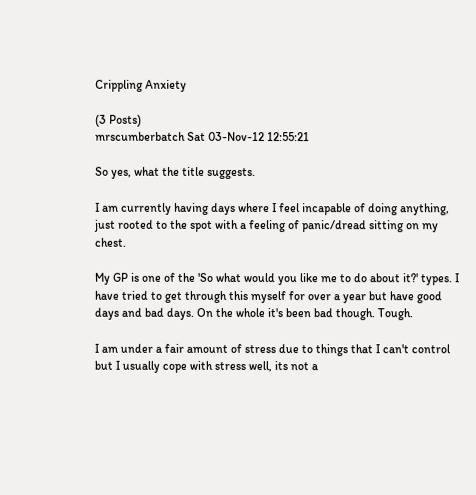Crippling Anxiety

(3 Posts)
mrscumberbatch Sat 03-Nov-12 12:55:21

So yes, what the title suggests.

I am currently having days where I feel incapable of doing anything, just rooted to the spot with a feeling of panic/dread sitting on my chest.

My GP is one of the 'So what would you like me to do about it?' types. I have tried to get through this myself for over a year but have good days and bad days. On the whole it's been bad though. Tough.

I am under a fair amount of stress due to things that I can't control but I usually cope with stress well, its not a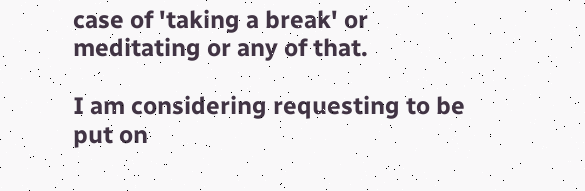case of 'taking a break' or meditating or any of that.

I am considering requesting to be put on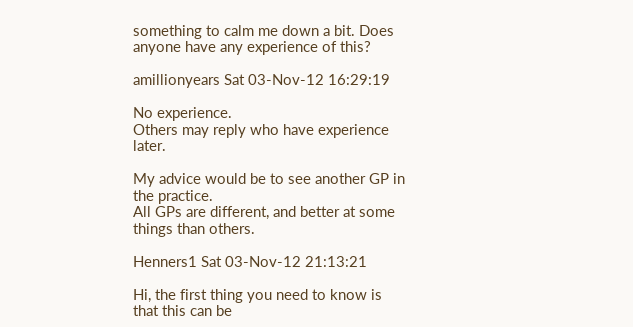something to calm me down a bit. Does anyone have any experience of this?

amillionyears Sat 03-Nov-12 16:29:19

No experience.
Others may reply who have experience later.

My advice would be to see another GP in the practice.
All GPs are different, and better at some things than others.

Henners1 Sat 03-Nov-12 21:13:21

Hi, the first thing you need to know is that this can be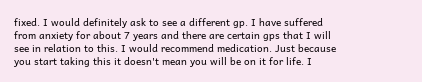fixed. I would definitely ask to see a different gp. I have suffered from anxiety for about 7 years and there are certain gps that I will see in relation to this. I would recommend medication. Just because you start taking this it doesn't mean you will be on it for life. I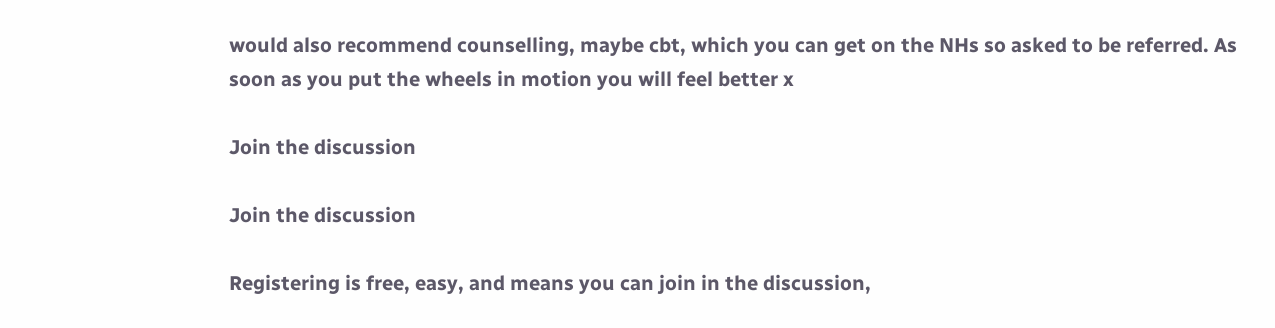would also recommend counselling, maybe cbt, which you can get on the NHs so asked to be referred. As soon as you put the wheels in motion you will feel better x

Join the discussion

Join the discussion

Registering is free, easy, and means you can join in the discussion,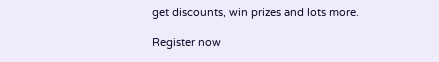get discounts, win prizes and lots more.

Register now